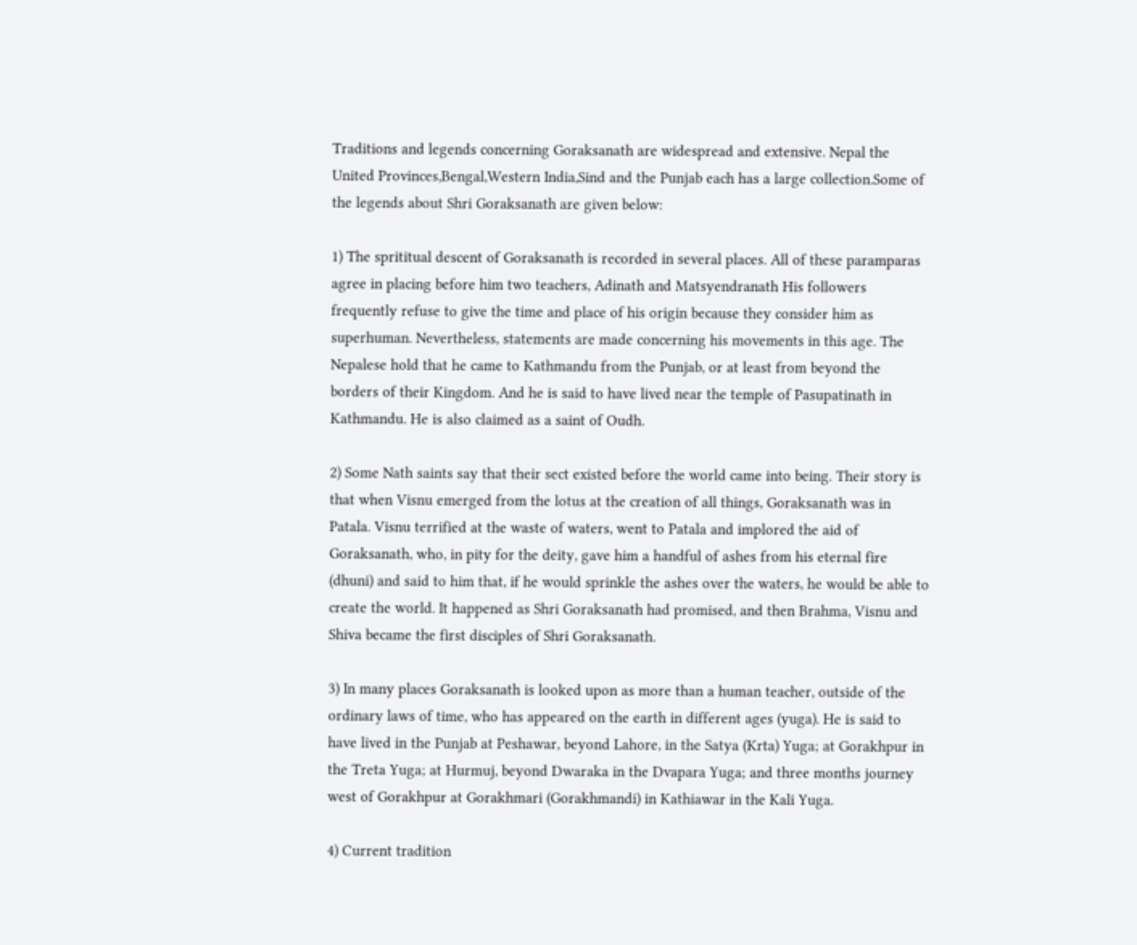Traditions and legends concerning Goraksanath are widespread and extensive. Nepal the United Provinces,Bengal,Western India,Sind and the Punjab each has a large collection.Some of the legends about Shri Goraksanath are given below:

1) The sprititual descent of Goraksanath is recorded in several places. All of these paramparas agree in placing before him two teachers, Adinath and Matsyendranath His followers frequently refuse to give the time and place of his origin because they consider him as superhuman. Nevertheless, statements are made concerning his movements in this age. The Nepalese hold that he came to Kathmandu from the Punjab, or at least from beyond the borders of their Kingdom. And he is said to have lived near the temple of Pasupatinath in Kathmandu. He is also claimed as a saint of Oudh.

2) Some Nath saints say that their sect existed before the world came into being. Their story is that when Visnu emerged from the lotus at the creation of all things, Goraksanath was in Patala. Visnu terrified at the waste of waters, went to Patala and implored the aid of Goraksanath, who, in pity for the deity, gave him a handful of ashes from his eternal fire (dhuni) and said to him that, if he would sprinkle the ashes over the waters, he would be able to create the world. It happened as Shri Goraksanath had promised, and then Brahma, Visnu and Shiva became the first disciples of Shri Goraksanath.

3) In many places Goraksanath is looked upon as more than a human teacher, outside of the ordinary laws of time, who has appeared on the earth in different ages (yuga). He is said to have lived in the Punjab at Peshawar, beyond Lahore, in the Satya (Krta) Yuga; at Gorakhpur in the Treta Yuga; at Hurmuj, beyond Dwaraka in the Dvapara Yuga; and three months journey west of Gorakhpur at Gorakhmari (Gorakhmandi) in Kathiawar in the Kali Yuga.

4) Current tradition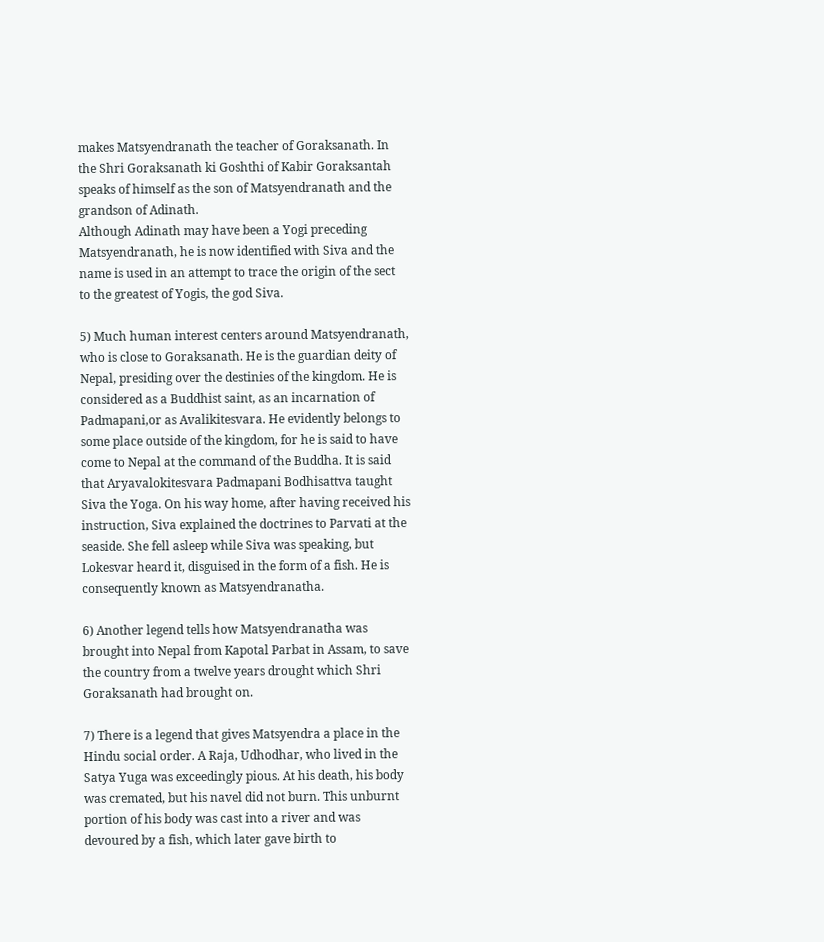makes Matsyendranath the teacher of Goraksanath. In the Shri Goraksanath ki Goshthi of Kabir Goraksantah speaks of himself as the son of Matsyendranath and the grandson of Adinath.
Although Adinath may have been a Yogi preceding Matsyendranath, he is now identified with Siva and the name is used in an attempt to trace the origin of the sect to the greatest of Yogis, the god Siva.

5) Much human interest centers around Matsyendranath, who is close to Goraksanath. He is the guardian deity of Nepal, presiding over the destinies of the kingdom. He is considered as a Buddhist saint, as an incarnation of Padmapani,or as Avalikitesvara. He evidently belongs to some place outside of the kingdom, for he is said to have come to Nepal at the command of the Buddha. It is said that Aryavalokitesvara Padmapani Bodhisattva taught Siva the Yoga. On his way home, after having received his instruction, Siva explained the doctrines to Parvati at the seaside. She fell asleep while Siva was speaking, but Lokesvar heard it, disguised in the form of a fish. He is consequently known as Matsyendranatha.

6) Another legend tells how Matsyendranatha was brought into Nepal from Kapotal Parbat in Assam, to save the country from a twelve years drought which Shri Goraksanath had brought on.

7) There is a legend that gives Matsyendra a place in the Hindu social order. A Raja, Udhodhar, who lived in the Satya Yuga was exceedingly pious. At his death, his body was cremated, but his navel did not burn. This unburnt portion of his body was cast into a river and was devoured by a fish, which later gave birth to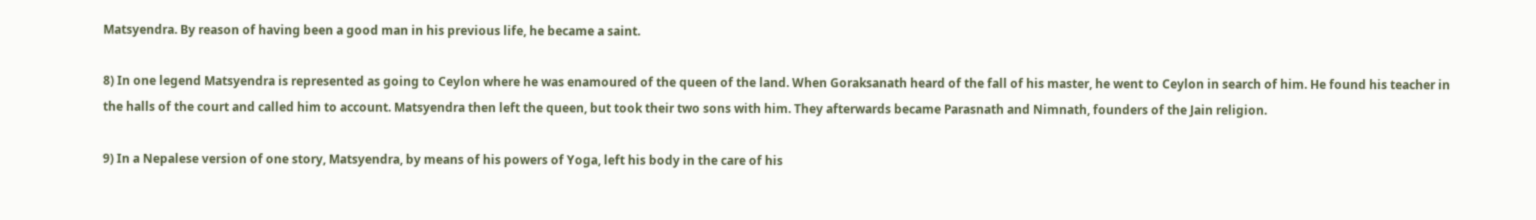Matsyendra. By reason of having been a good man in his previous life, he became a saint.

8) In one legend Matsyendra is represented as going to Ceylon where he was enamoured of the queen of the land. When Goraksanath heard of the fall of his master, he went to Ceylon in search of him. He found his teacher in the halls of the court and called him to account. Matsyendra then left the queen, but took their two sons with him. They afterwards became Parasnath and Nimnath, founders of the Jain religion.

9) In a Nepalese version of one story, Matsyendra, by means of his powers of Yoga, left his body in the care of his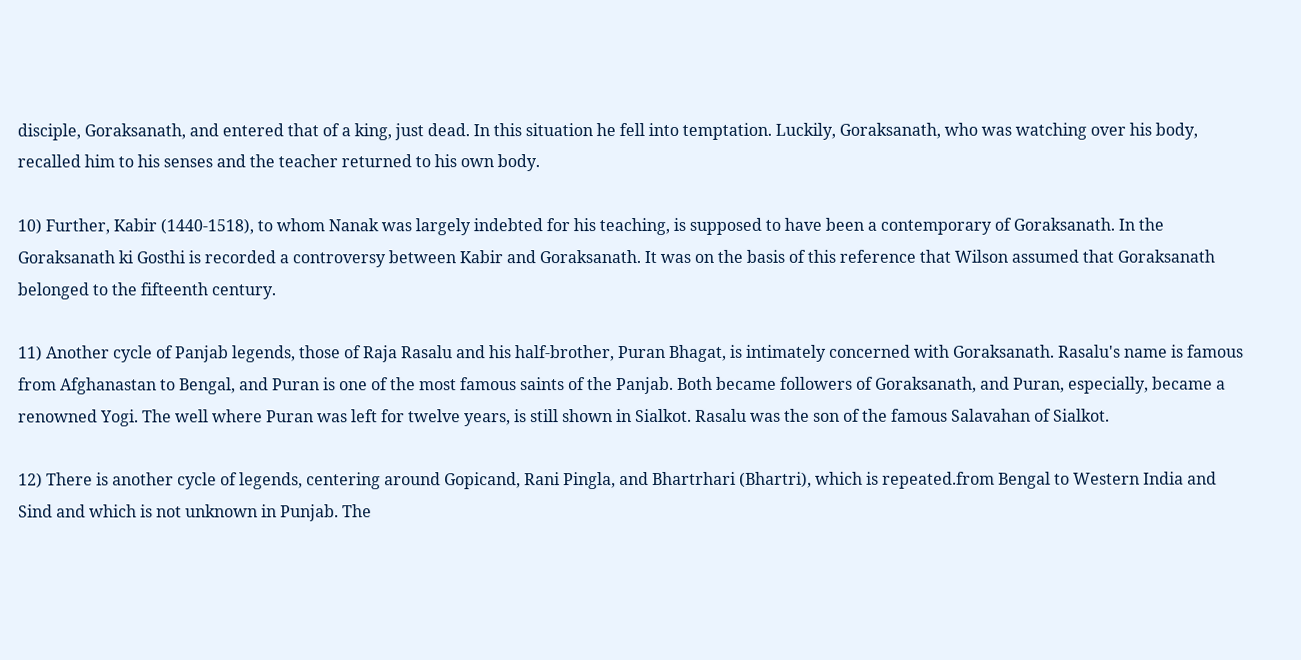disciple, Goraksanath, and entered that of a king, just dead. In this situation he fell into temptation. Luckily, Goraksanath, who was watching over his body, recalled him to his senses and the teacher returned to his own body.

10) Further, Kabir (1440-1518), to whom Nanak was largely indebted for his teaching, is supposed to have been a contemporary of Goraksanath. In the Goraksanath ki Gosthi is recorded a controversy between Kabir and Goraksanath. It was on the basis of this reference that Wilson assumed that Goraksanath belonged to the fifteenth century.

11) Another cycle of Panjab legends, those of Raja Rasalu and his half-brother, Puran Bhagat, is intimately concerned with Goraksanath. Rasalu's name is famous from Afghanastan to Bengal, and Puran is one of the most famous saints of the Panjab. Both became followers of Goraksanath, and Puran, especially, became a renowned Yogi. The well where Puran was left for twelve years, is still shown in Sialkot. Rasalu was the son of the famous Salavahan of Sialkot.

12) There is another cycle of legends, centering around Gopicand, Rani Pingla, and Bhartrhari (Bhartri), which is repeated.from Bengal to Western India and Sind and which is not unknown in Punjab. The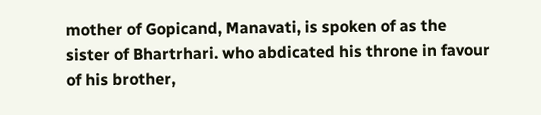mother of Gopicand, Manavati, is spoken of as the sister of Bhartrhari. who abdicated his throne in favour of his brother,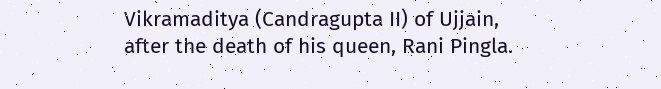Vikramaditya (Candragupta II) of Ujjain, after the death of his queen, Rani Pingla.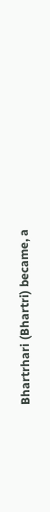Bhartrhari (Bhartri) became, a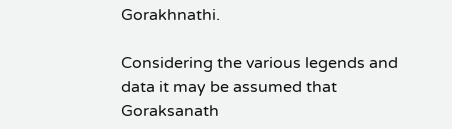Gorakhnathi.

Considering the various legends and data it may be assumed that Goraksanath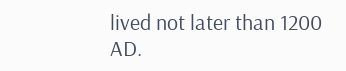lived not later than 1200 AD.